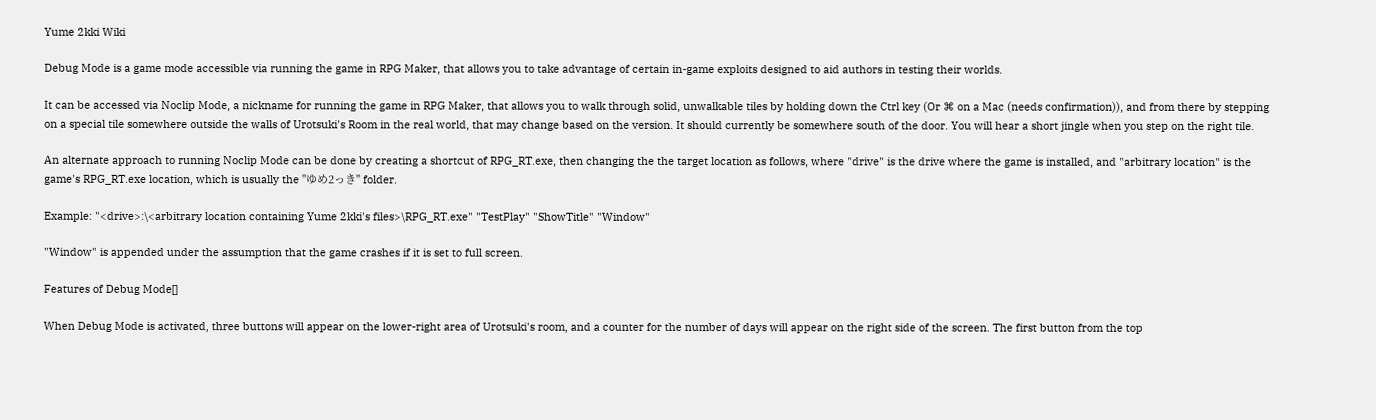Yume 2kki Wiki

Debug Mode is a game mode accessible via running the game in RPG Maker, that allows you to take advantage of certain in-game exploits designed to aid authors in testing their worlds.

It can be accessed via Noclip Mode, a nickname for running the game in RPG Maker, that allows you to walk through solid, unwalkable tiles by holding down the Ctrl key (Or ⌘ on a Mac (needs confirmation)), and from there by stepping on a special tile somewhere outside the walls of Urotsuki's Room in the real world, that may change based on the version. It should currently be somewhere south of the door. You will hear a short jingle when you step on the right tile.

An alternate approach to running Noclip Mode can be done by creating a shortcut of RPG_RT.exe, then changing the the target location as follows, where "drive" is the drive where the game is installed, and "arbitrary location" is the game's RPG_RT.exe location, which is usually the "ゆめ2っき" folder.

Example: "<drive>:\<arbitrary location containing Yume 2kki's files>\RPG_RT.exe" "TestPlay" "ShowTitle" "Window"

"Window" is appended under the assumption that the game crashes if it is set to full screen.

Features of Debug Mode[]

When Debug Mode is activated, three buttons will appear on the lower-right area of Urotsuki's room, and a counter for the number of days will appear on the right side of the screen. The first button from the top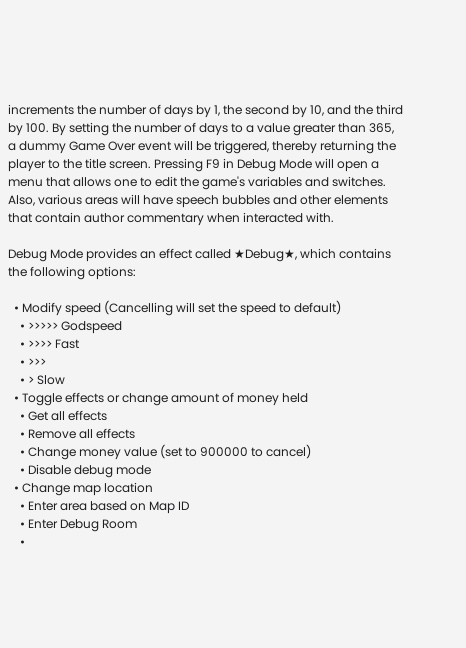increments the number of days by 1, the second by 10, and the third by 100. By setting the number of days to a value greater than 365, a dummy Game Over event will be triggered, thereby returning the player to the title screen. Pressing F9 in Debug Mode will open a menu that allows one to edit the game's variables and switches. Also, various areas will have speech bubbles and other elements that contain author commentary when interacted with.

Debug Mode provides an effect called ★Debug★, which contains the following options:

  • Modify speed (Cancelling will set the speed to default)
    • >>>>> Godspeed
    • >>>> Fast
    • >>>
    • > Slow
  • Toggle effects or change amount of money held
    • Get all effects
    • Remove all effects
    • Change money value (set to 900000 to cancel)
    • Disable debug mode
  • Change map location
    • Enter area based on Map ID
    • Enter Debug Room
    •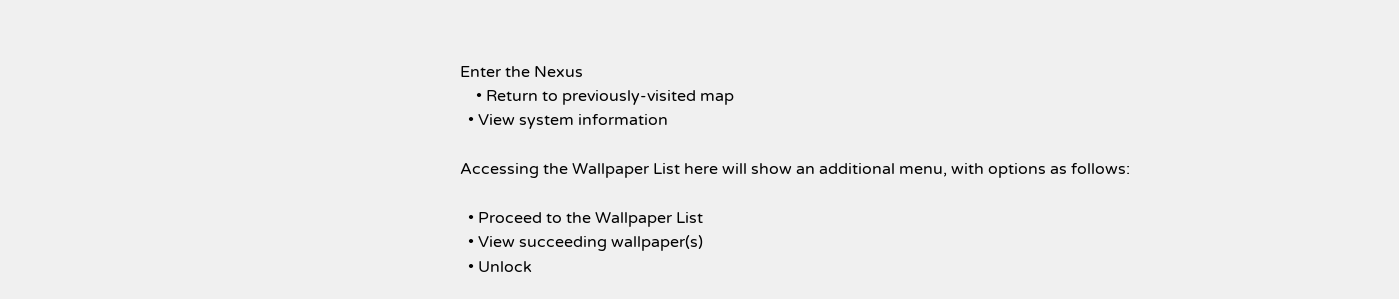Enter the Nexus
    • Return to previously-visited map
  • View system information

Accessing the Wallpaper List here will show an additional menu, with options as follows:

  • Proceed to the Wallpaper List
  • View succeeding wallpaper(s)
  • Unlock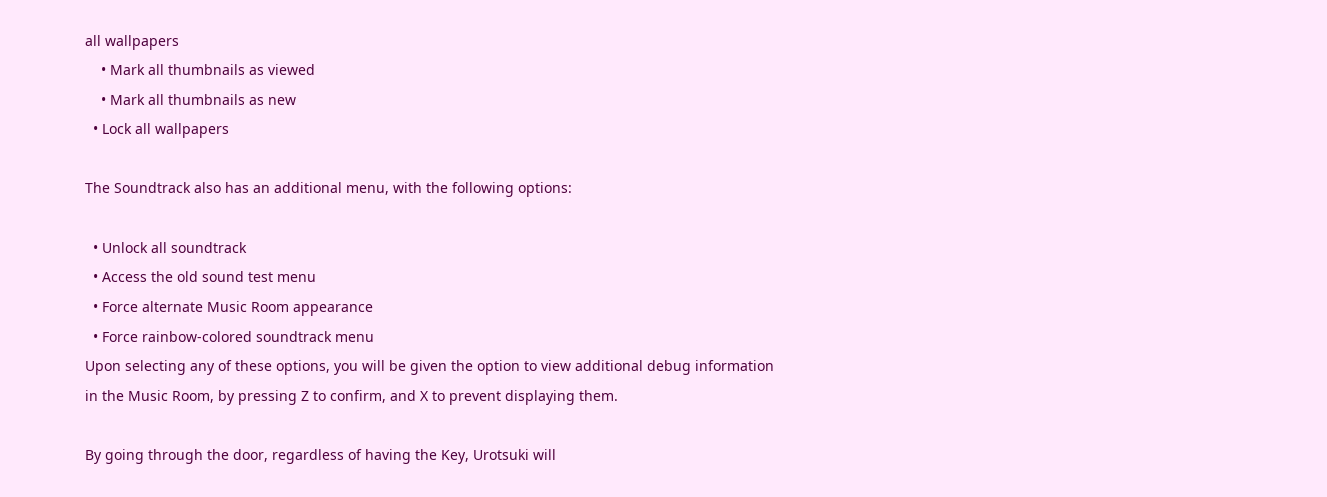all wallpapers
    • Mark all thumbnails as viewed
    • Mark all thumbnails as new
  • Lock all wallpapers

The Soundtrack also has an additional menu, with the following options:

  • Unlock all soundtrack
  • Access the old sound test menu
  • Force alternate Music Room appearance
  • Force rainbow-colored soundtrack menu
Upon selecting any of these options, you will be given the option to view additional debug information in the Music Room, by pressing Z to confirm, and X to prevent displaying them.

By going through the door, regardless of having the Key, Urotsuki will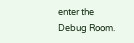enter the Debug Room.